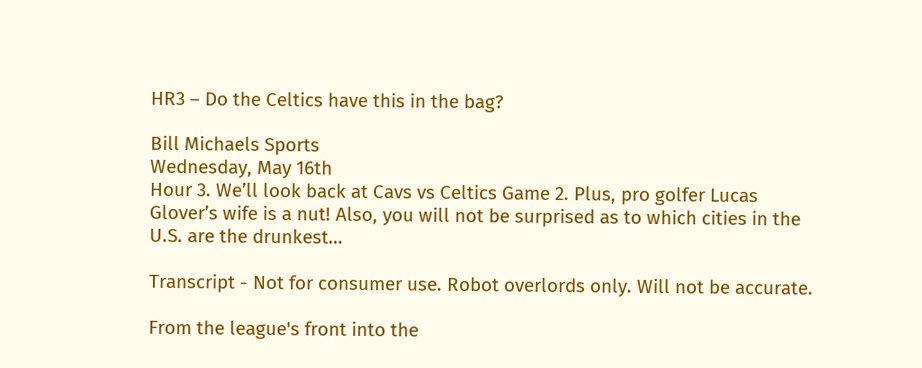HR3 – Do the Celtics have this in the bag?

Bill Michaels Sports
Wednesday, May 16th
Hour 3. We’ll look back at Cavs vs Celtics Game 2. Plus, pro golfer Lucas Glover’s wife is a nut! Also, you will not be surprised as to which cities in the U.S. are the drunkest…

Transcript - Not for consumer use. Robot overlords only. Will not be accurate.

From the league's front into the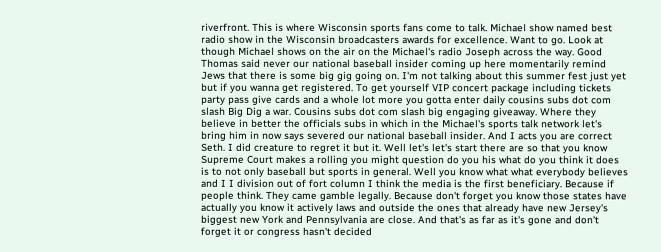riverfront. This is where Wisconsin sports fans come to talk. Michael show named best radio show in the Wisconsin broadcasters awards for excellence. Want to go. Look at though Michael shows on the air on the Michael's radio Joseph across the way. Good Thomas said never our national baseball insider coming up here momentarily remind Jews that there is some big gig going on. I'm not talking about this summer fest just yet but if you wanna get registered. To get yourself VIP concert package including tickets party pass give cards and a whole lot more you gotta enter daily cousins subs dot com slash Big Dig a war. Cousins subs dot com slash big engaging giveaway. Where they believe in better the officials subs in which in the Michael's sports talk network let's bring him in now says severed our national baseball insider. And I acts you are correct Seth. I did creature to regret it but it. Well let's let's start there are so that you know Supreme Court makes a rolling you might question do you his what do you think it does is to not only baseball but sports in general. Well you know what what everybody believes and I I division out of fort column I think the media is the first beneficiary. Because if people think. They came gamble legally. Because don't forget you know those states have actually you know it actively laws and outside the ones that already have new Jersey's biggest new York and Pennsylvania are close. And that's as far as it's gone and don't forget it or congress hasn't decided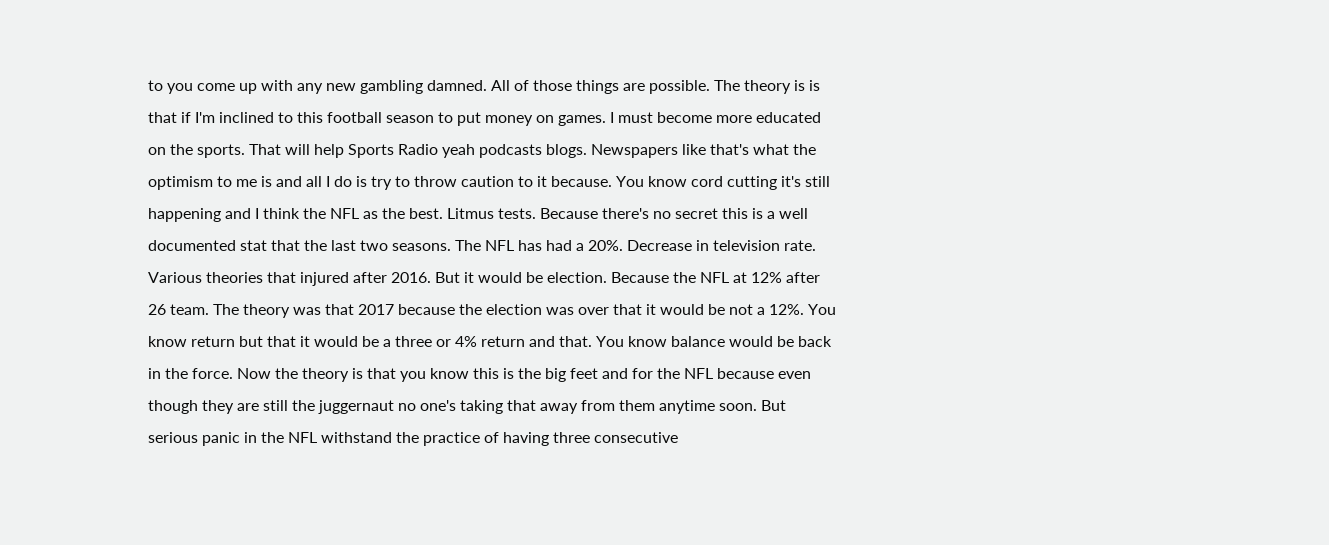to you come up with any new gambling damned. All of those things are possible. The theory is is that if I'm inclined to this football season to put money on games. I must become more educated on the sports. That will help Sports Radio yeah podcasts blogs. Newspapers like that's what the optimism to me is and all I do is try to throw caution to it because. You know cord cutting it's still happening and I think the NFL as the best. Litmus tests. Because there's no secret this is a well documented stat that the last two seasons. The NFL has had a 20%. Decrease in television rate. Various theories that injured after 2016. But it would be election. Because the NFL at 12% after 26 team. The theory was that 2017 because the election was over that it would be not a 12%. You know return but that it would be a three or 4% return and that. You know balance would be back in the force. Now the theory is that you know this is the big feet and for the NFL because even though they are still the juggernaut no one's taking that away from them anytime soon. But serious panic in the NFL withstand the practice of having three consecutive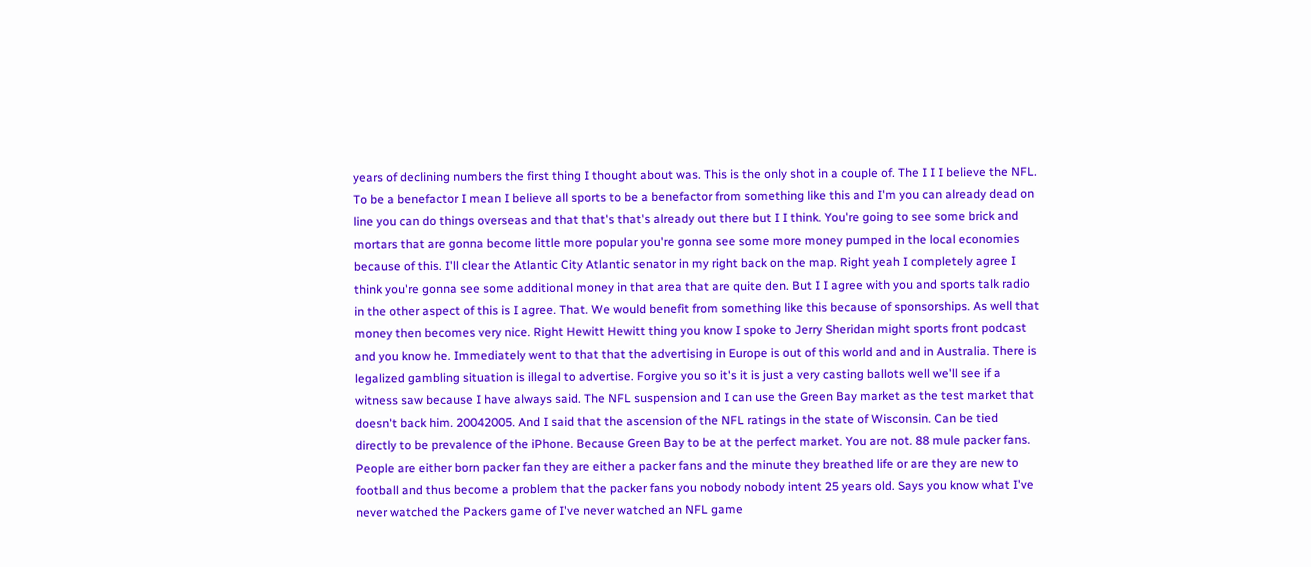years of declining numbers the first thing I thought about was. This is the only shot in a couple of. The I I I believe the NFL. To be a benefactor I mean I believe all sports to be a benefactor from something like this and I'm you can already dead on line you can do things overseas and that that's that's already out there but I I think. You're going to see some brick and mortars that are gonna become little more popular you're gonna see some more money pumped in the local economies because of this. I'll clear the Atlantic City Atlantic senator in my right back on the map. Right yeah I completely agree I think you're gonna see some additional money in that area that are quite den. But I I agree with you and sports talk radio in the other aspect of this is I agree. That. We would benefit from something like this because of sponsorships. As well that money then becomes very nice. Right Hewitt Hewitt thing you know I spoke to Jerry Sheridan might sports front podcast and you know he. Immediately went to that that the advertising in Europe is out of this world and and in Australia. There is legalized gambling situation is illegal to advertise. Forgive you so it's it is just a very casting ballots well we'll see if a witness saw because I have always said. The NFL suspension and I can use the Green Bay market as the test market that doesn't back him. 20042005. And I said that the ascension of the NFL ratings in the state of Wisconsin. Can be tied directly to be prevalence of the iPhone. Because Green Bay to be at the perfect market. You are not. 88 mule packer fans. People are either born packer fan they are either a packer fans and the minute they breathed life or are they are new to football and thus become a problem that the packer fans you nobody nobody intent 25 years old. Says you know what I've never watched the Packers game of I've never watched an NFL game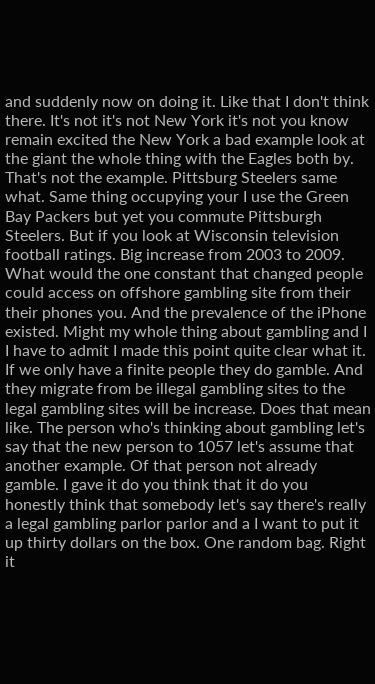and suddenly now on doing it. Like that I don't think there. It's not it's not New York it's not you know remain excited the New York a bad example look at the giant the whole thing with the Eagles both by. That's not the example. Pittsburg Steelers same what. Same thing occupying your I use the Green Bay Packers but yet you commute Pittsburgh Steelers. But if you look at Wisconsin television football ratings. Big increase from 2003 to 2009. What would the one constant that changed people could access on offshore gambling site from their their phones you. And the prevalence of the iPhone existed. Might my whole thing about gambling and I I have to admit I made this point quite clear what it. If we only have a finite people they do gamble. And they migrate from be illegal gambling sites to the legal gambling sites will be increase. Does that mean like. The person who's thinking about gambling let's say that the new person to 1057 let's assume that another example. Of that person not already gamble. I gave it do you think that it do you honestly think that somebody let's say there's really a legal gambling parlor parlor and a I want to put it up thirty dollars on the box. One random bag. Right it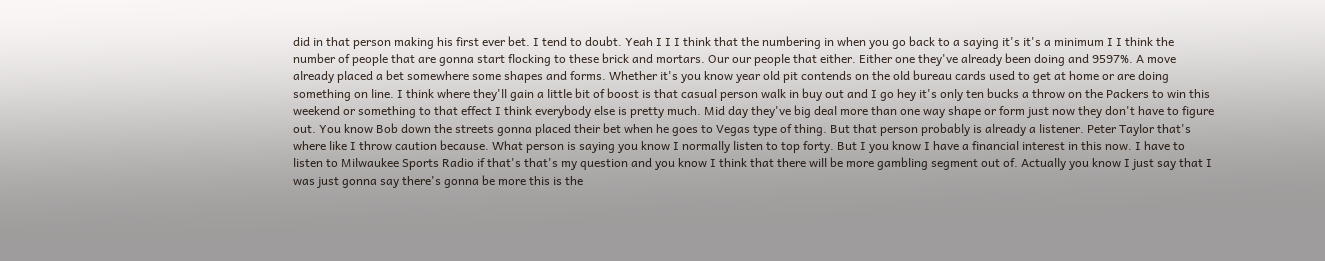did in that person making his first ever bet. I tend to doubt. Yeah I I I think that the numbering in when you go back to a saying it's it's a minimum I I think the number of people that are gonna start flocking to these brick and mortars. Our our people that either. Either one they've already been doing and 9597%. A move already placed a bet somewhere some shapes and forms. Whether it's you know year old pit contends on the old bureau cards used to get at home or are doing something on line. I think where they'll gain a little bit of boost is that casual person walk in buy out and I go hey it's only ten bucks a throw on the Packers to win this weekend or something to that effect I think everybody else is pretty much. Mid day they've big deal more than one way shape or form just now they don't have to figure out. You know Bob down the streets gonna placed their bet when he goes to Vegas type of thing. But that person probably is already a listener. Peter Taylor that's where like I throw caution because. What person is saying you know I normally listen to top forty. But I you know I have a financial interest in this now. I have to listen to Milwaukee Sports Radio if that's that's my question and you know I think that there will be more gambling segment out of. Actually you know I just say that I was just gonna say there's gonna be more this is the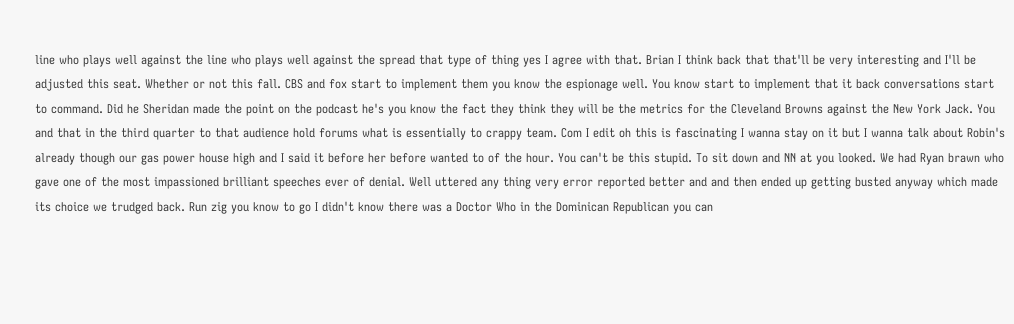line who plays well against the line who plays well against the spread that type of thing yes I agree with that. Brian I think back that that'll be very interesting and I'll be adjusted this seat. Whether or not this fall. CBS and fox start to implement them you know the espionage well. You know start to implement that it back conversations start to command. Did he Sheridan made the point on the podcast he's you know the fact they think they will be the metrics for the Cleveland Browns against the New York Jack. You and that in the third quarter to that audience hold forums what is essentially to crappy team. Com I edit oh this is fascinating I wanna stay on it but I wanna talk about Robin's already though our gas power house high and I said it before her before wanted to of the hour. You can't be this stupid. To sit down and NN at you looked. We had Ryan brawn who gave one of the most impassioned brilliant speeches ever of denial. Well uttered any thing very error reported better and and then ended up getting busted anyway which made its choice we trudged back. Run zig you know to go I didn't know there was a Doctor Who in the Dominican Republican you can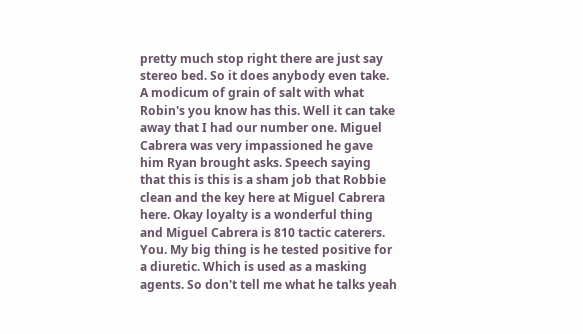pretty much stop right there are just say stereo bed. So it does anybody even take. A modicum of grain of salt with what Robin's you know has this. Well it can take away that I had our number one. Miguel Cabrera was very impassioned he gave him Ryan brought asks. Speech saying that this is this is a sham job that Robbie clean and the key here at Miguel Cabrera here. Okay loyalty is a wonderful thing and Miguel Cabrera is 810 tactic caterers. You. My big thing is he tested positive for a diuretic. Which is used as a masking agents. So don't tell me what he talks yeah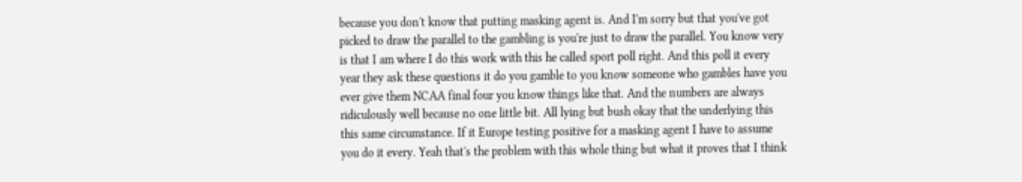because you don't know that putting masking agent is. And I'm sorry but that you've got picked to draw the parallel to the gambling is you're just to draw the parallel. You know very is that I am where I do this work with this he called sport poll right. And this poll it every year they ask these questions it do you gamble to you know someone who gambles have you ever give them NCAA final four you know things like that. And the numbers are always ridiculously well because no one little bit. All lying but bush okay that the underlying this this same circumstance. If it Europe testing positive for a masking agent I have to assume you do it every. Yeah that's the problem with this whole thing but what it proves that I think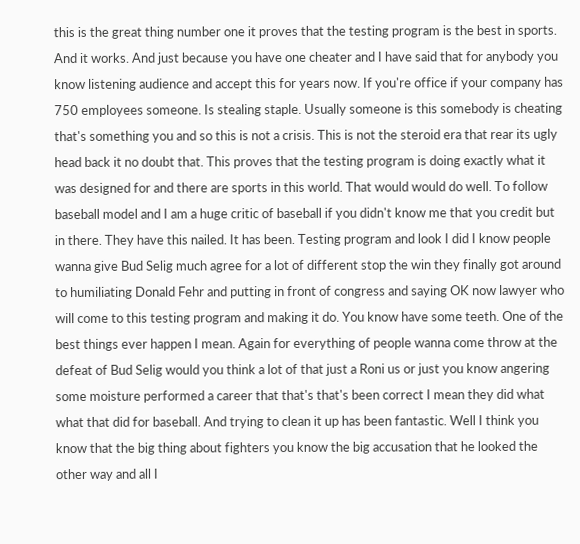this is the great thing number one it proves that the testing program is the best in sports. And it works. And just because you have one cheater and I have said that for anybody you know listening audience and accept this for years now. If you're office if your company has 750 employees someone. Is stealing staple. Usually someone is this somebody is cheating that's something you and so this is not a crisis. This is not the steroid era that rear its ugly head back it no doubt that. This proves that the testing program is doing exactly what it was designed for and there are sports in this world. That would would do well. To follow baseball model and I am a huge critic of baseball if you didn't know me that you credit but in there. They have this nailed. It has been. Testing program and look I did I know people wanna give Bud Selig much agree for a lot of different stop the win they finally got around to humiliating Donald Fehr and putting in front of congress and saying OK now lawyer who will come to this testing program and making it do. You know have some teeth. One of the best things ever happen I mean. Again for everything of people wanna come throw at the defeat of Bud Selig would you think a lot of that just a Roni us or just you know angering some moisture performed a career that that's that's been correct I mean they did what what that did for baseball. And trying to clean it up has been fantastic. Well I think you know that the big thing about fighters you know the big accusation that he looked the other way and all I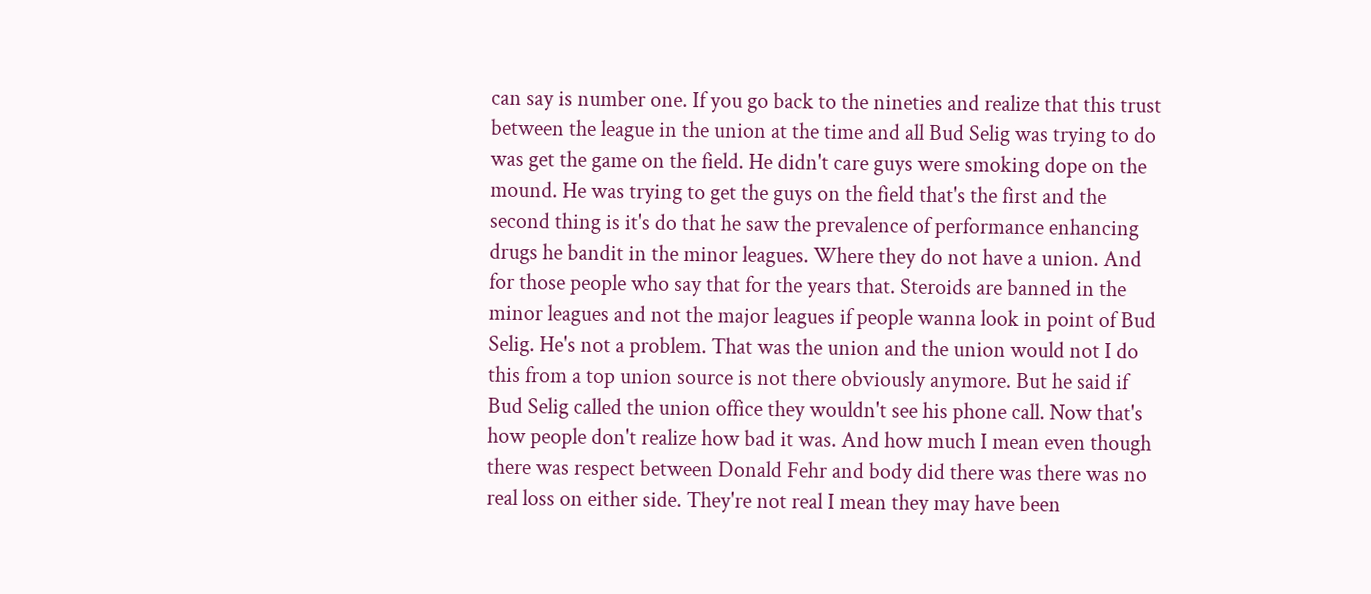can say is number one. If you go back to the nineties and realize that this trust between the league in the union at the time and all Bud Selig was trying to do was get the game on the field. He didn't care guys were smoking dope on the mound. He was trying to get the guys on the field that's the first and the second thing is it's do that he saw the prevalence of performance enhancing drugs he bandit in the minor leagues. Where they do not have a union. And for those people who say that for the years that. Steroids are banned in the minor leagues and not the major leagues if people wanna look in point of Bud Selig. He's not a problem. That was the union and the union would not I do this from a top union source is not there obviously anymore. But he said if Bud Selig called the union office they wouldn't see his phone call. Now that's how people don't realize how bad it was. And how much I mean even though there was respect between Donald Fehr and body did there was there was no real loss on either side. They're not real I mean they may have been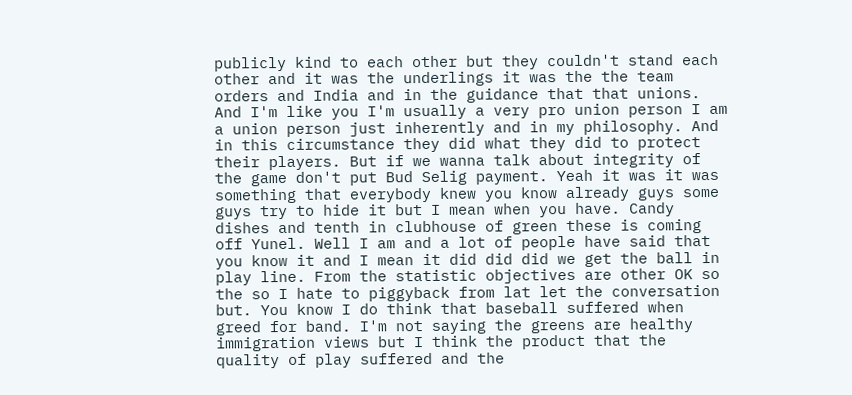publicly kind to each other but they couldn't stand each other and it was the underlings it was the the team orders and India and in the guidance that that unions. And I'm like you I'm usually a very pro union person I am a union person just inherently and in my philosophy. And in this circumstance they did what they did to protect their players. But if we wanna talk about integrity of the game don't put Bud Selig payment. Yeah it was it was something that everybody knew you know already guys some guys try to hide it but I mean when you have. Candy dishes and tenth in clubhouse of green these is coming off Yunel. Well I am and a lot of people have said that you know it and I mean it did did did we get the ball in play line. From the statistic objectives are other OK so the so I hate to piggyback from lat let the conversation but. You know I do think that baseball suffered when greed for band. I'm not saying the greens are healthy immigration views but I think the product that the quality of play suffered and the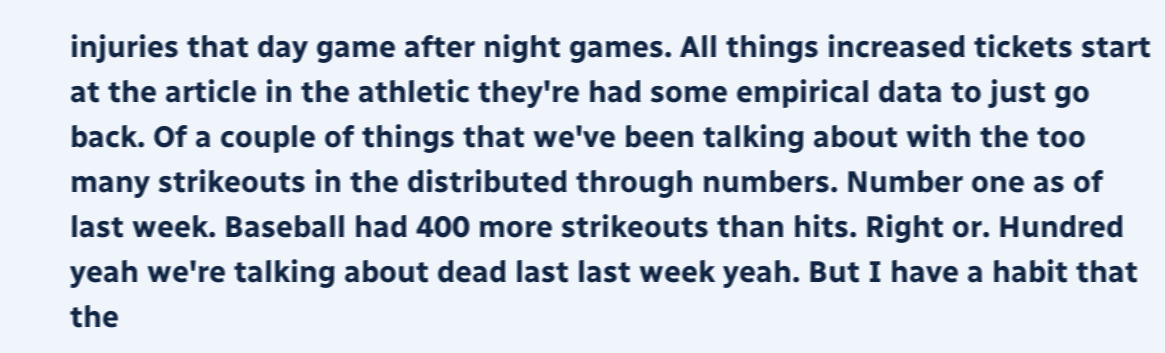injuries that day game after night games. All things increased tickets start at the article in the athletic they're had some empirical data to just go back. Of a couple of things that we've been talking about with the too many strikeouts in the distributed through numbers. Number one as of last week. Baseball had 400 more strikeouts than hits. Right or. Hundred yeah we're talking about dead last last week yeah. But I have a habit that the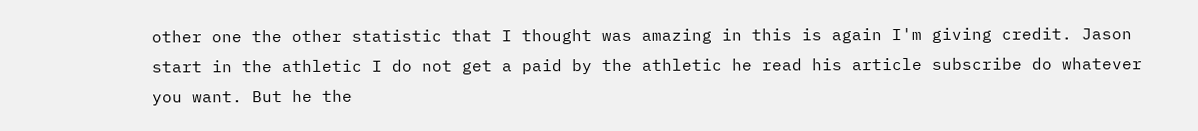other one the other statistic that I thought was amazing in this is again I'm giving credit. Jason start in the athletic I do not get a paid by the athletic he read his article subscribe do whatever you want. But he the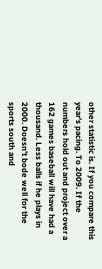other statistic is. If you compare this year's pacing. To 2009. If the numbers hold out and project over a 162 games baseball will have had a thousand. Less balls if he plays in 2000. Doesn't bode well for the sports south and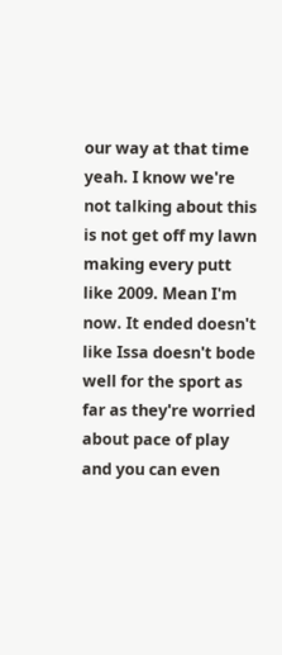our way at that time yeah. I know we're not talking about this is not get off my lawn making every putt like 2009. Mean I'm now. It ended doesn't like Issa doesn't bode well for the sport as far as they're worried about pace of play and you can even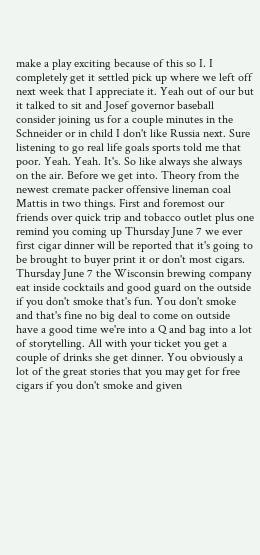make a play exciting because of this so I. I completely get it settled pick up where we left off next week that I appreciate it. Yeah out of our but it talked to sit and Josef governor baseball consider joining us for a couple minutes in the Schneider or in child I don't like Russia next. Sure listening to go real life goals sports told me that poor. Yeah. Yeah. It's. So like always she always on the air. Before we get into. Theory from the newest cremate packer offensive lineman coal Mattis in two things. First and foremost our friends over quick trip and tobacco outlet plus one remind you coming up Thursday June 7 we ever first cigar dinner will be reported that it's going to be brought to buyer print it or don't most cigars. Thursday June 7 the Wisconsin brewing company eat inside cocktails and good guard on the outside if you don't smoke that's fun. You don't smoke and that's fine no big deal to come on outside have a good time we're into a Q and bag into a lot of storytelling. All with your ticket you get a couple of drinks she get dinner. You obviously a lot of the great stories that you may get for free cigars if you don't smoke and given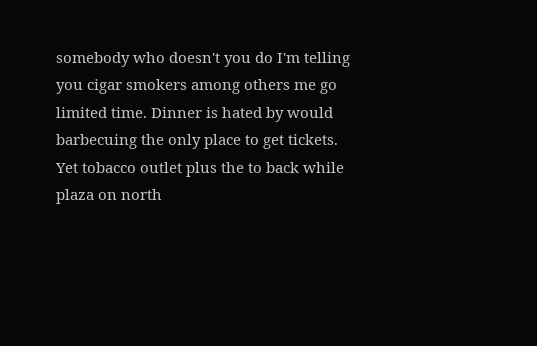somebody who doesn't you do I'm telling you cigar smokers among others me go limited time. Dinner is hated by would barbecuing the only place to get tickets. Yet tobacco outlet plus the to back while plaza on north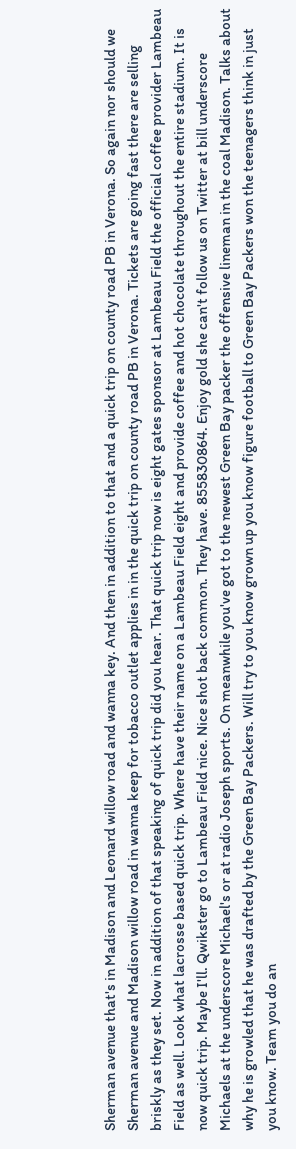Sherman avenue that's in Madison and Leonard willow road and wanna key. And then in addition to that and a quick trip on county road PB in Verona. So again nor should we Sherman avenue and Madison willow road in wanna keep for tobacco outlet applies in in the quick trip on county road PB in Verona. Tickets are going fast there are selling briskly as they set. Now in addition of that speaking of quick trip did you hear. That quick trip now is eight gates sponsor at Lambeau Field the official coffee provider Lambeau Field as well. Look what lacrosse based quick trip. Where have their name on a Lambeau Field eight and provide coffee and hot chocolate throughout the entire stadium. It is now quick trip. Maybe I'll. Qwikster go to Lambeau Field nice. Nice shot back common. They have. 855830864. Enjoy gold she can't follow us on Twitter at bill underscore Michaels at the underscore Michael's or at radio Joseph sports. On meanwhile you've got to the newest Green Bay packer the offensive lineman in the coal Madison. Talks about why he is growled that he was drafted by the Green Bay Packers. Will try to you know grown up you know figure football to Green Bay Packers won the teenagers think in just you know. Team you do an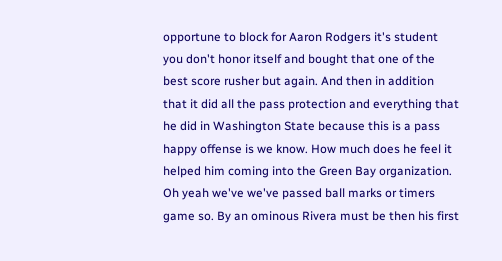opportune to block for Aaron Rodgers it's student you don't honor itself and bought that one of the best score rusher but again. And then in addition that it did all the pass protection and everything that he did in Washington State because this is a pass happy offense is we know. How much does he feel it helped him coming into the Green Bay organization. Oh yeah we've we've passed ball marks or timers game so. By an ominous Rivera must be then his first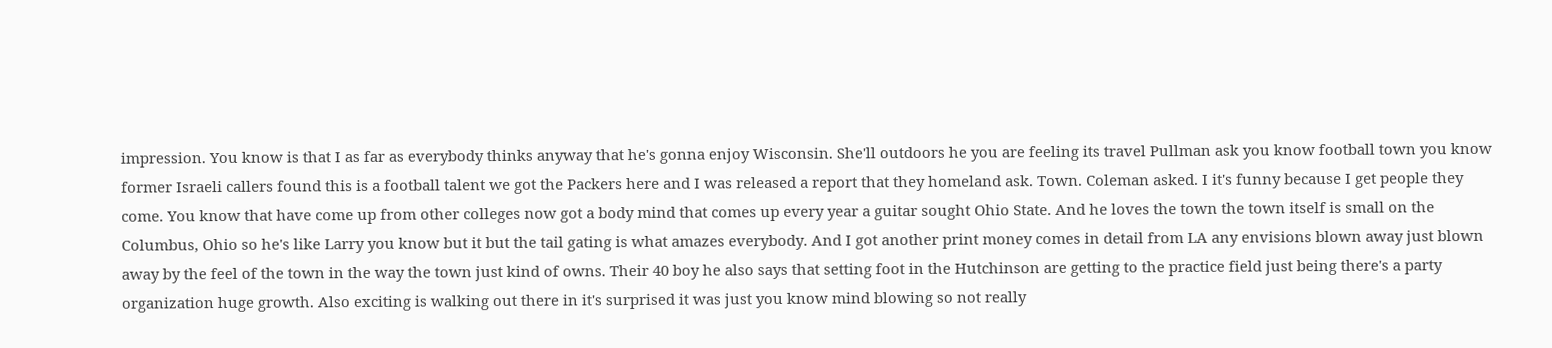impression. You know is that I as far as everybody thinks anyway that he's gonna enjoy Wisconsin. She'll outdoors he you are feeling its travel Pullman ask you know football town you know former Israeli callers found this is a football talent we got the Packers here and I was released a report that they homeland ask. Town. Coleman asked. I it's funny because I get people they come. You know that have come up from other colleges now got a body mind that comes up every year a guitar sought Ohio State. And he loves the town the town itself is small on the Columbus, Ohio so he's like Larry you know but it but the tail gating is what amazes everybody. And I got another print money comes in detail from LA any envisions blown away just blown away by the feel of the town in the way the town just kind of owns. Their 40 boy he also says that setting foot in the Hutchinson are getting to the practice field just being there's a party organization huge growth. Also exciting is walking out there in it's surprised it was just you know mind blowing so not really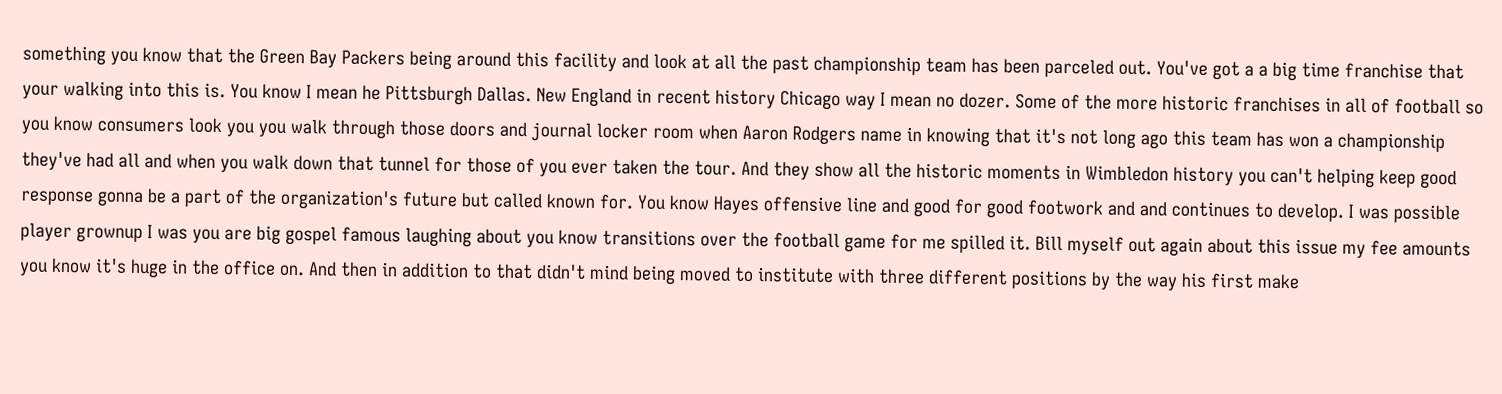something you know that the Green Bay Packers being around this facility and look at all the past championship team has been parceled out. You've got a a big time franchise that your walking into this is. You know I mean he Pittsburgh Dallas. New England in recent history Chicago way I mean no dozer. Some of the more historic franchises in all of football so you know consumers look you you walk through those doors and journal locker room when Aaron Rodgers name in knowing that it's not long ago this team has won a championship they've had all and when you walk down that tunnel for those of you ever taken the tour. And they show all the historic moments in Wimbledon history you can't helping keep good response gonna be a part of the organization's future but called known for. You know Hayes offensive line and good for good footwork and and continues to develop. I was possible player grownup I was you are big gospel famous laughing about you know transitions over the football game for me spilled it. Bill myself out again about this issue my fee amounts you know it's huge in the office on. And then in addition to that didn't mind being moved to institute with three different positions by the way his first make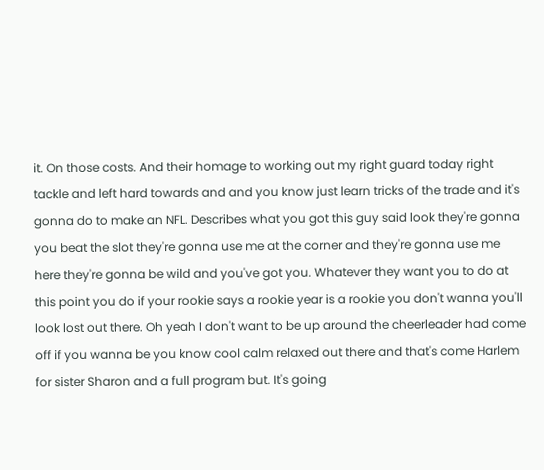it. On those costs. And their homage to working out my right guard today right tackle and left hard towards and and you know just learn tricks of the trade and it's gonna do to make an NFL. Describes what you got this guy said look they're gonna you beat the slot they're gonna use me at the corner and they're gonna use me here they're gonna be wild and you've got you. Whatever they want you to do at this point you do if your rookie says a rookie year is a rookie you don't wanna you'll look lost out there. Oh yeah I don't want to be up around the cheerleader had come off if you wanna be you know cool calm relaxed out there and that's come Harlem for sister Sharon and a full program but. It's going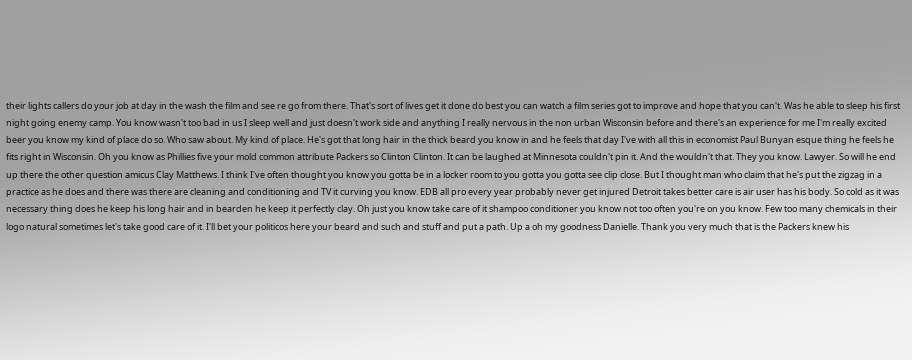their lights callers do your job at day in the wash the film and see re go from there. That's sort of lives get it done do best you can watch a film series got to improve and hope that you can't. Was he able to sleep his first night going enemy camp. You know wasn't too bad in us I sleep well and just doesn't work side and anything I really nervous in the non urban Wisconsin before and there's an experience for me I'm really excited beer you know my kind of place do so. Who saw about. My kind of place. He's got that long hair in the thick beard you know in and he feels that day I've with all this in economist Paul Bunyan esque thing he feels he fits right in Wisconsin. Oh you know as Phillies five your mold common attribute Packers so Clinton Clinton. It can be laughed at Minnesota couldn't pin it. And the wouldn't that. They you know. Lawyer. So will he end up there the other question amicus Clay Matthews. I think I've often thought you know you gotta be in a locker room to you gotta you gotta see clip close. But I thought man who claim that he's put the zigzag in a practice as he does and there was there are cleaning and conditioning and TV it curving you know. EDB all pro every year probably never get injured Detroit takes better care is air user has his body. So cold as it was necessary thing does he keep his long hair and in bearden he keep it perfectly clay. Oh just you know take care of it shampoo conditioner you know not too often you're on you know. Few too many chemicals in their logo natural sometimes let's take good care of it. I'll bet your politicos here your beard and such and stuff and put a path. Up a oh my goodness Danielle. Thank you very much that is the Packers knew his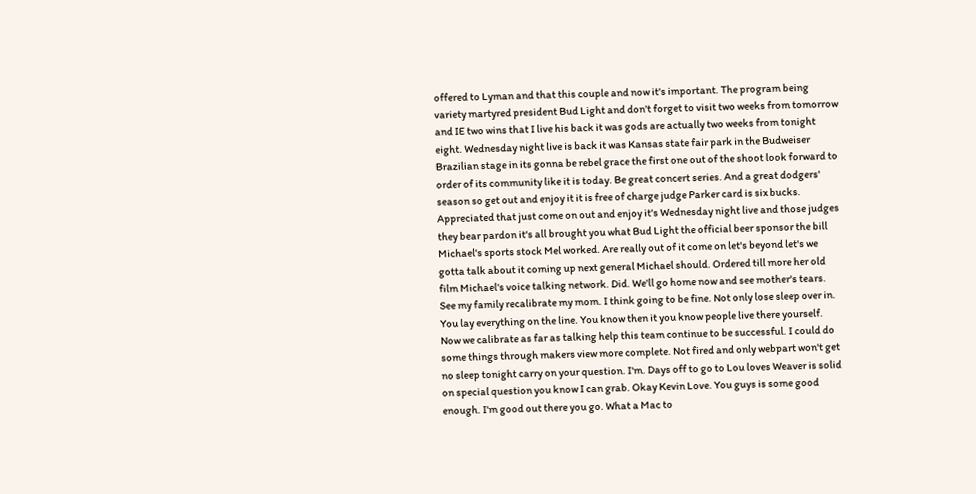offered to Lyman and that this couple and now it's important. The program being variety martyred president Bud Light and don't forget to visit two weeks from tomorrow and IE two wins that I live his back it was gods are actually two weeks from tonight eight. Wednesday night live is back it was Kansas state fair park in the Budweiser Brazilian stage in its gonna be rebel grace the first one out of the shoot look forward to order of its community like it is today. Be great concert series. And a great dodgers' season so get out and enjoy it it is free of charge judge Parker card is six bucks. Appreciated that just come on out and enjoy it's Wednesday night live and those judges they bear pardon it's all brought you what Bud Light the official beer sponsor the bill Michael's sports stock Mel worked. Are really out of it come on let's beyond let's we gotta talk about it coming up next general Michael should. Ordered till more her old film Michael's voice talking network. Did. We'll go home now and see mother's tears. See my family recalibrate my mom. I think going to be fine. Not only lose sleep over in. You lay everything on the line. You know then it you know people live there yourself. Now we calibrate as far as talking help this team continue to be successful. I could do some things through makers view more complete. Not fired and only webpart won't get no sleep tonight carry on your question. I'm. Days off to go to Lou loves Weaver is solid on special question you know I can grab. Okay Kevin Love. You guys is some good enough. I'm good out there you go. What a Mac to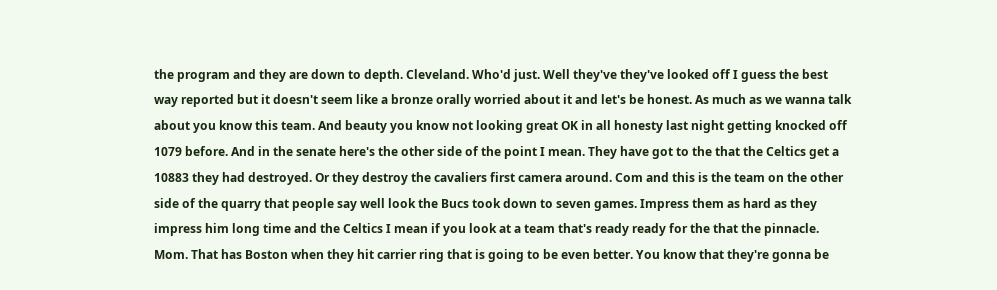the program and they are down to depth. Cleveland. Who'd just. Well they've they've looked off I guess the best way reported but it doesn't seem like a bronze orally worried about it and let's be honest. As much as we wanna talk about you know this team. And beauty you know not looking great OK in all honesty last night getting knocked off 1079 before. And in the senate here's the other side of the point I mean. They have got to the that the Celtics get a 10883 they had destroyed. Or they destroy the cavaliers first camera around. Com and this is the team on the other side of the quarry that people say well look the Bucs took down to seven games. Impress them as hard as they impress him long time and the Celtics I mean if you look at a team that's ready ready for the that the pinnacle. Mom. That has Boston when they hit carrier ring that is going to be even better. You know that they're gonna be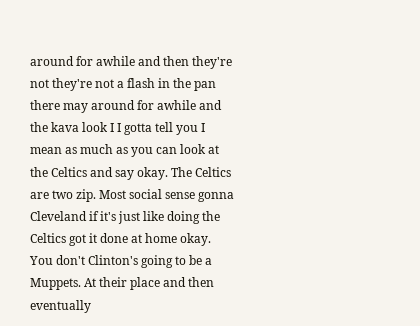around for awhile and then they're not they're not a flash in the pan there may around for awhile and the kava look I I gotta tell you I mean as much as you can look at the Celtics and say okay. The Celtics are two zip. Most social sense gonna Cleveland if it's just like doing the Celtics got it done at home okay. You don't Clinton's going to be a Muppets. At their place and then eventually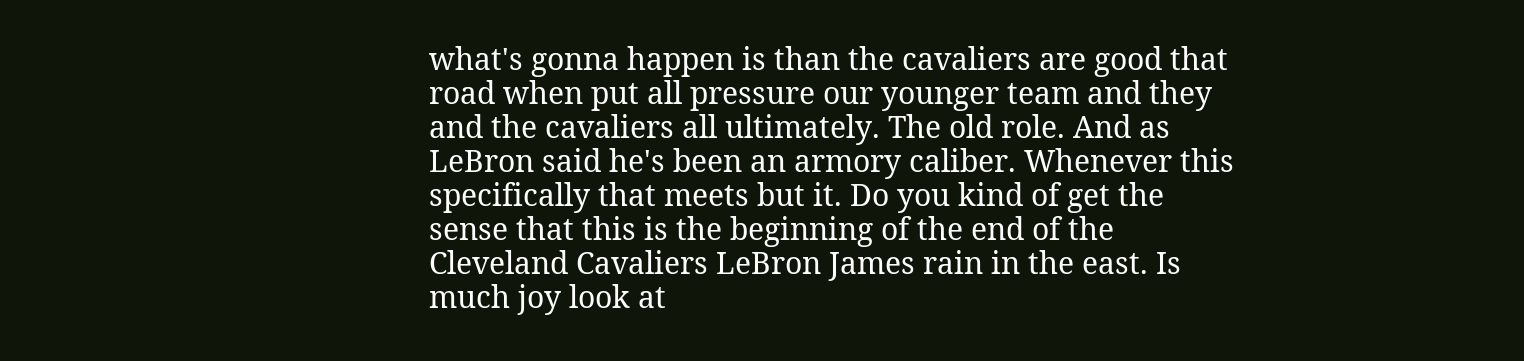what's gonna happen is than the cavaliers are good that road when put all pressure our younger team and they and the cavaliers all ultimately. The old role. And as LeBron said he's been an armory caliber. Whenever this specifically that meets but it. Do you kind of get the sense that this is the beginning of the end of the Cleveland Cavaliers LeBron James rain in the east. Is much joy look at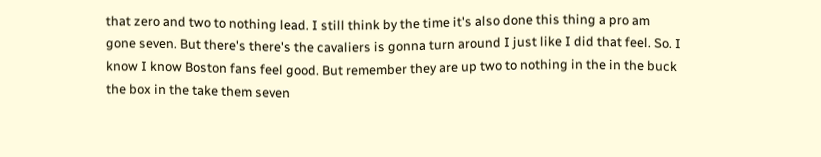that zero and two to nothing lead. I still think by the time it's also done this thing a pro am gone seven. But there's there's the cavaliers is gonna turn around I just like I did that feel. So. I know I know Boston fans feel good. But remember they are up two to nothing in the in the buck the box in the take them seven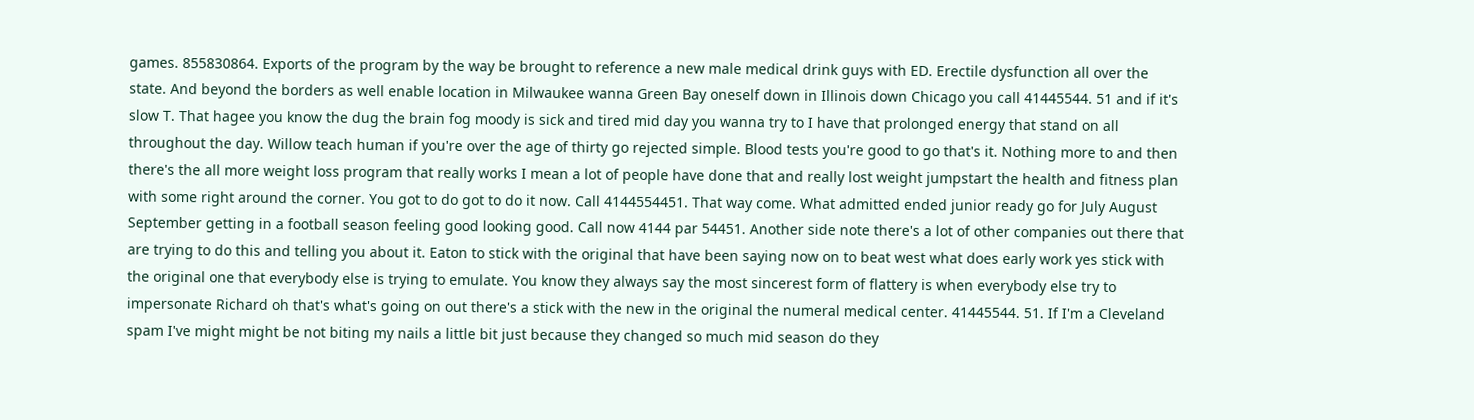games. 855830864. Exports of the program by the way be brought to reference a new male medical drink guys with ED. Erectile dysfunction all over the state. And beyond the borders as well enable location in Milwaukee wanna Green Bay oneself down in Illinois down Chicago you call 41445544. 51 and if it's slow T. That hagee you know the dug the brain fog moody is sick and tired mid day you wanna try to I have that prolonged energy that stand on all throughout the day. Willow teach human if you're over the age of thirty go rejected simple. Blood tests you're good to go that's it. Nothing more to and then there's the all more weight loss program that really works I mean a lot of people have done that and really lost weight jumpstart the health and fitness plan with some right around the corner. You got to do got to do it now. Call 4144554451. That way come. What admitted ended junior ready go for July August September getting in a football season feeling good looking good. Call now 4144 par 54451. Another side note there's a lot of other companies out there that are trying to do this and telling you about it. Eaton to stick with the original that have been saying now on to beat west what does early work yes stick with the original one that everybody else is trying to emulate. You know they always say the most sincerest form of flattery is when everybody else try to impersonate Richard oh that's what's going on out there's a stick with the new in the original the numeral medical center. 41445544. 51. If I'm a Cleveland spam I've might might be not biting my nails a little bit just because they changed so much mid season do they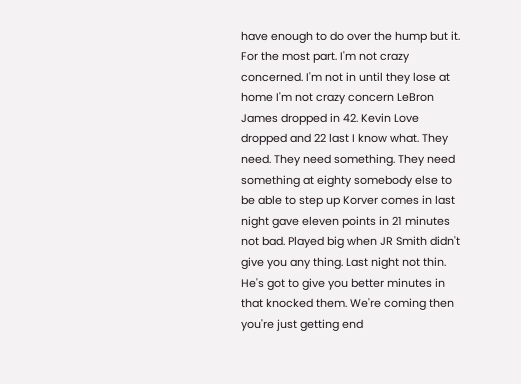have enough to do over the hump but it. For the most part. I'm not crazy concerned. I'm not in until they lose at home I'm not crazy concern LeBron James dropped in 42. Kevin Love dropped and 22 last I know what. They need. They need something. They need something at eighty somebody else to be able to step up Korver comes in last night gave eleven points in 21 minutes not bad. Played big when JR Smith didn't give you any thing. Last night not thin. He's got to give you better minutes in that knocked them. We're coming then you're just getting end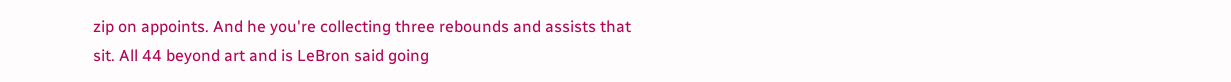zip on appoints. And he you're collecting three rebounds and assists that sit. All 44 beyond art and is LeBron said going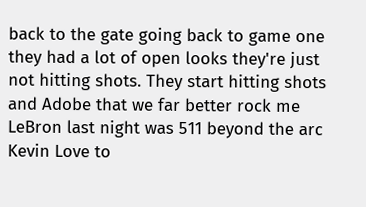back to the gate going back to game one they had a lot of open looks they're just not hitting shots. They start hitting shots and Adobe that we far better rock me LeBron last night was 511 beyond the arc Kevin Love to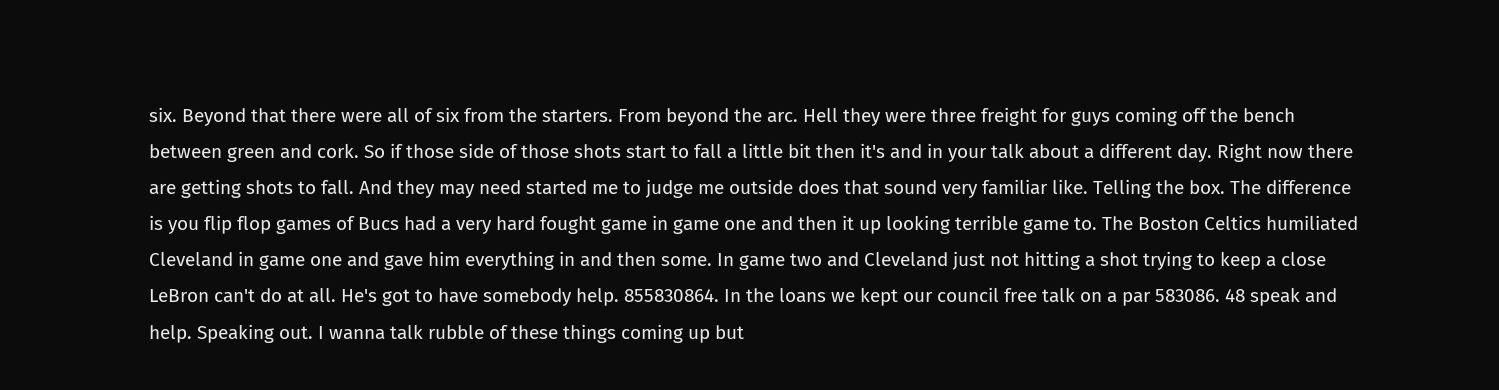six. Beyond that there were all of six from the starters. From beyond the arc. Hell they were three freight for guys coming off the bench between green and cork. So if those side of those shots start to fall a little bit then it's and in your talk about a different day. Right now there are getting shots to fall. And they may need started me to judge me outside does that sound very familiar like. Telling the box. The difference is you flip flop games of Bucs had a very hard fought game in game one and then it up looking terrible game to. The Boston Celtics humiliated Cleveland in game one and gave him everything in and then some. In game two and Cleveland just not hitting a shot trying to keep a close LeBron can't do at all. He's got to have somebody help. 855830864. In the loans we kept our council free talk on a par 583086. 48 speak and help. Speaking out. I wanna talk rubble of these things coming up but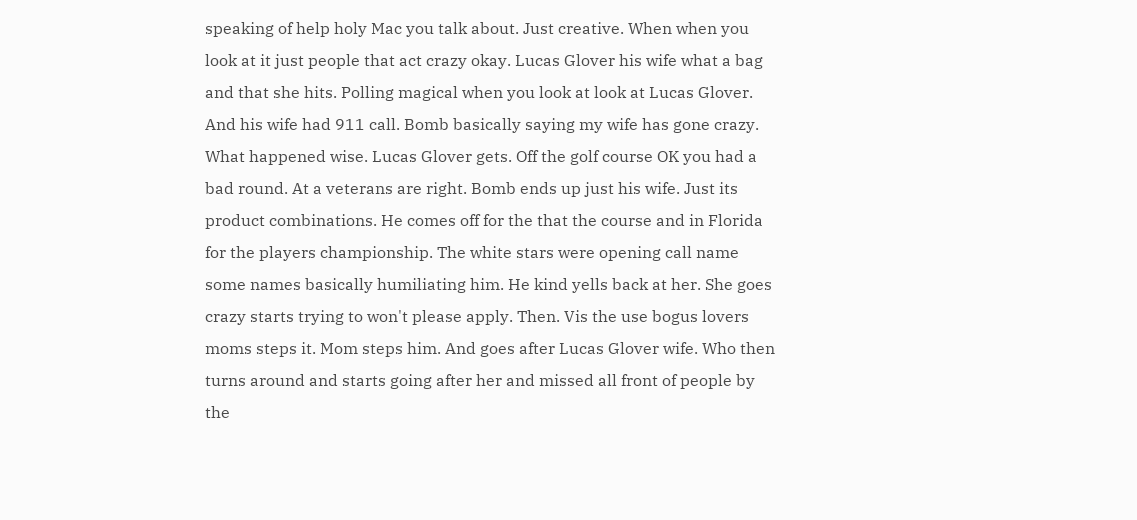speaking of help holy Mac you talk about. Just creative. When when you look at it just people that act crazy okay. Lucas Glover his wife what a bag and that she hits. Polling magical when you look at look at Lucas Glover. And his wife had 911 call. Bomb basically saying my wife has gone crazy. What happened wise. Lucas Glover gets. Off the golf course OK you had a bad round. At a veterans are right. Bomb ends up just his wife. Just its product combinations. He comes off for the that the course and in Florida for the players championship. The white stars were opening call name some names basically humiliating him. He kind yells back at her. She goes crazy starts trying to won't please apply. Then. Vis the use bogus lovers moms steps it. Mom steps him. And goes after Lucas Glover wife. Who then turns around and starts going after her and missed all front of people by the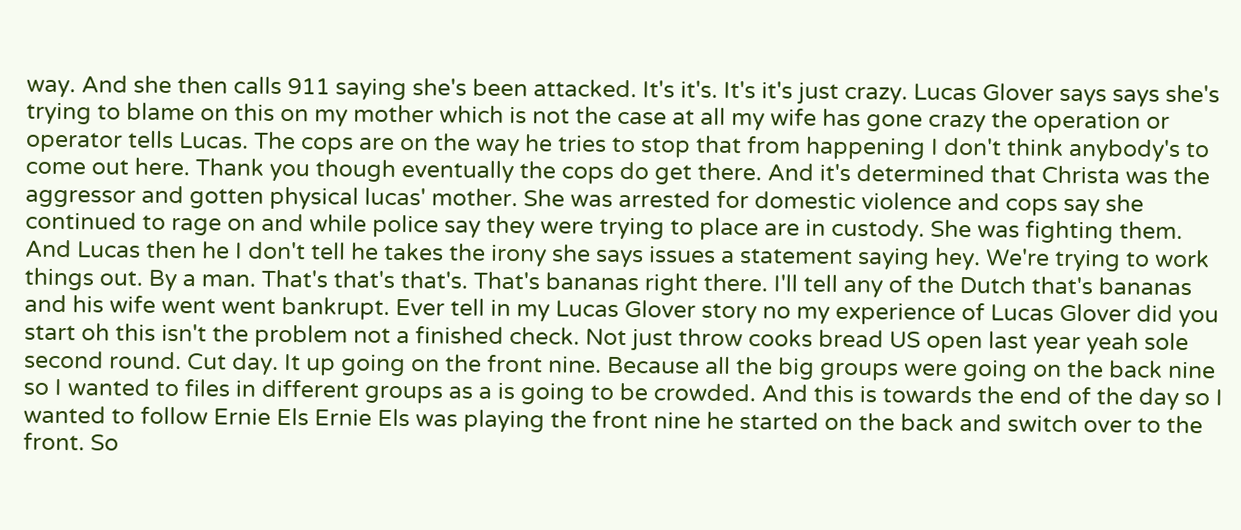way. And she then calls 911 saying she's been attacked. It's it's. It's it's just crazy. Lucas Glover says says she's trying to blame on this on my mother which is not the case at all my wife has gone crazy the operation or operator tells Lucas. The cops are on the way he tries to stop that from happening I don't think anybody's to come out here. Thank you though eventually the cops do get there. And it's determined that Christa was the aggressor and gotten physical lucas' mother. She was arrested for domestic violence and cops say she continued to rage on and while police say they were trying to place are in custody. She was fighting them. And Lucas then he I don't tell he takes the irony she says issues a statement saying hey. We're trying to work things out. By a man. That's that's that's. That's bananas right there. I'll tell any of the Dutch that's bananas and his wife went went bankrupt. Ever tell in my Lucas Glover story no my experience of Lucas Glover did you start oh this isn't the problem not a finished check. Not just throw cooks bread US open last year yeah sole second round. Cut day. It up going on the front nine. Because all the big groups were going on the back nine so I wanted to files in different groups as a is going to be crowded. And this is towards the end of the day so I wanted to follow Ernie Els Ernie Els was playing the front nine he started on the back and switch over to the front. So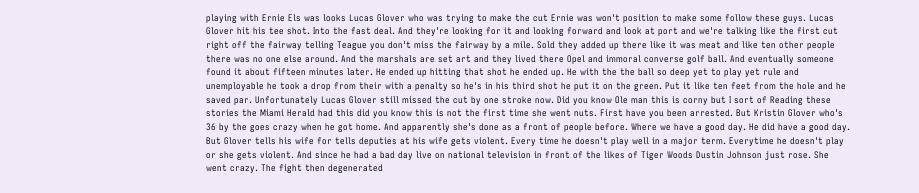playing with Ernie Els was looks Lucas Glover who was trying to make the cut Ernie was won't position to make some follow these guys. Lucas Glover hit his tee shot. Into the fast deal. And they're looking for it and looking forward and look at port and we're talking like the first cut right off the fairway telling Teague you don't miss the fairway by a mile. Sold they added up there like it was meat and like ten other people there was no one else around. And the marshals are set art and they lived there Opel and immoral converse golf ball. And eventually someone found it about fifteen minutes later. He ended up hitting that shot he ended up. He with the the ball so deep yet to play yet rule and unemployable he took a drop from their with a penalty so he's in his third shot he put it on the green. Put it like ten feet from the hole and he saved par. Unfortunately Lucas Glover still missed the cut by one stroke now. Did you know Ole man this is corny but I sort of Reading these stories the Miami Herald had this did you know this is not the first time she went nuts. First have you been arrested. But Kristin Glover who's 36 by the goes crazy when he got home. And apparently she's done as a front of people before. Where we have a good day. He did have a good day. But Glover tells his wife for tells deputies at his wife gets violent. Every time he doesn't play well in a major term. Everytime he doesn't play or she gets violent. And since he had a bad day live on national television in front of the likes of Tiger Woods Dustin Johnson just rose. She went crazy. The fight then degenerated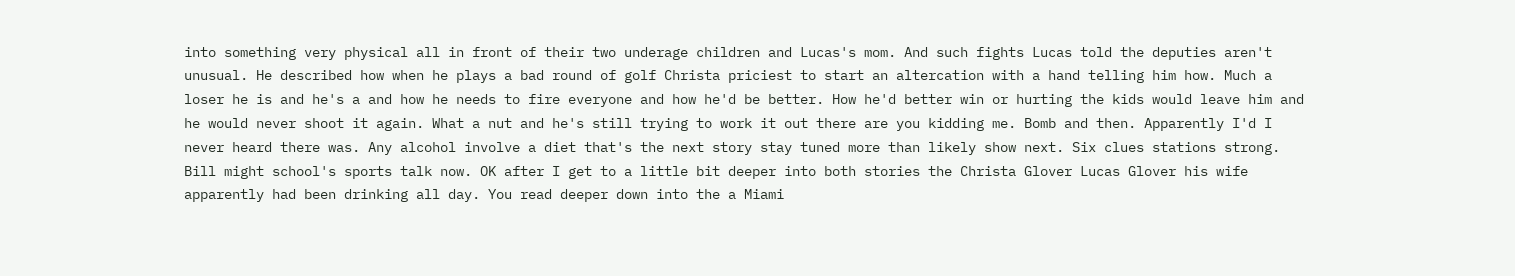into something very physical all in front of their two underage children and Lucas's mom. And such fights Lucas told the deputies aren't unusual. He described how when he plays a bad round of golf Christa priciest to start an altercation with a hand telling him how. Much a loser he is and he's a and how he needs to fire everyone and how he'd be better. How he'd better win or hurting the kids would leave him and he would never shoot it again. What a nut and he's still trying to work it out there are you kidding me. Bomb and then. Apparently I'd I never heard there was. Any alcohol involve a diet that's the next story stay tuned more than likely show next. Six clues stations strong. Bill might school's sports talk now. OK after I get to a little bit deeper into both stories the Christa Glover Lucas Glover his wife apparently had been drinking all day. You read deeper down into the a Miami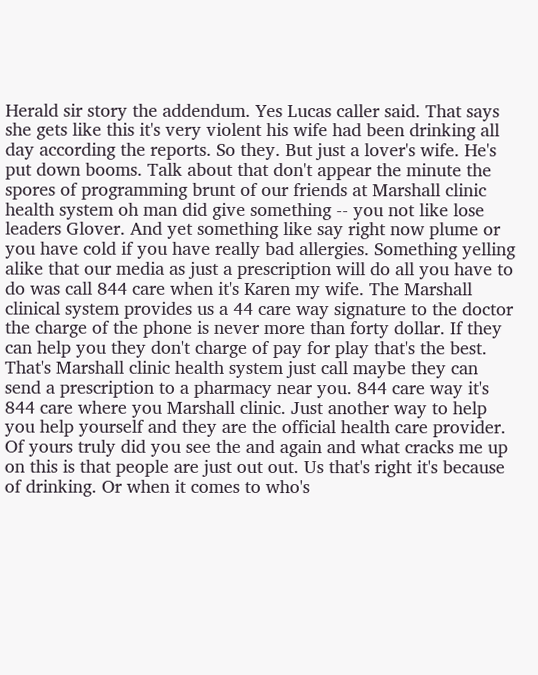Herald sir story the addendum. Yes Lucas caller said. That says she gets like this it's very violent his wife had been drinking all day according the reports. So they. But just a lover's wife. He's put down booms. Talk about that don't appear the minute the spores of programming brunt of our friends at Marshall clinic health system oh man did give something -- you not like lose leaders Glover. And yet something like say right now plume or you have cold if you have really bad allergies. Something yelling alike that our media as just a prescription will do all you have to do was call 844 care when it's Karen my wife. The Marshall clinical system provides us a 44 care way signature to the doctor the charge of the phone is never more than forty dollar. If they can help you they don't charge of pay for play that's the best. That's Marshall clinic health system just call maybe they can send a prescription to a pharmacy near you. 844 care way it's 844 care where you Marshall clinic. Just another way to help you help yourself and they are the official health care provider. Of yours truly did you see the and again and what cracks me up on this is that people are just out out. Us that's right it's because of drinking. Or when it comes to who's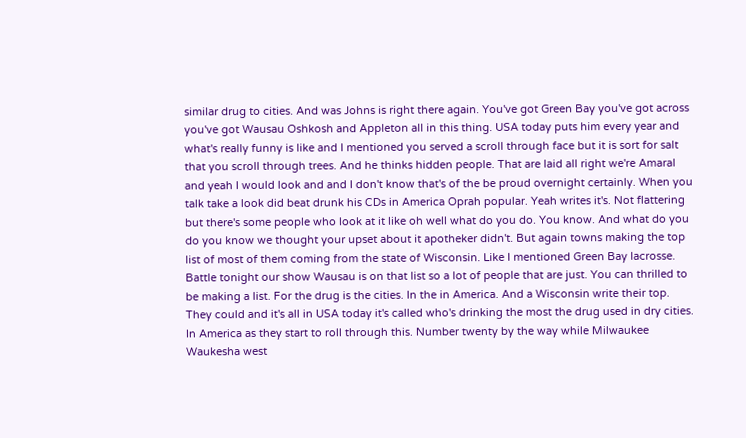similar drug to cities. And was Johns is right there again. You've got Green Bay you've got across you've got Wausau Oshkosh and Appleton all in this thing. USA today puts him every year and what's really funny is like and I mentioned you served a scroll through face but it is sort for salt that you scroll through trees. And he thinks hidden people. That are laid all right we're Amaral and yeah I would look and and I don't know that's of the be proud overnight certainly. When you talk take a look did beat drunk his CDs in America Oprah popular. Yeah writes it's. Not flattering but there's some people who look at it like oh well what do you do. You know. And what do you do you know we thought your upset about it apotheker didn't. But again towns making the top list of most of them coming from the state of Wisconsin. Like I mentioned Green Bay lacrosse. Battle tonight our show Wausau is on that list so a lot of people that are just. You can thrilled to be making a list. For the drug is the cities. In the in America. And a Wisconsin write their top. They could and it's all in USA today it's called who's drinking the most the drug used in dry cities. In America as they start to roll through this. Number twenty by the way while Milwaukee Waukesha west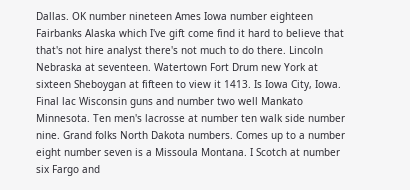Dallas. OK number nineteen Ames Iowa number eighteen Fairbanks Alaska which I've gift come find it hard to believe that that's not hire analyst there's not much to do there. Lincoln Nebraska at seventeen. Watertown Fort Drum new York at sixteen Sheboygan at fifteen to view it 1413. Is Iowa City, Iowa. Final lac Wisconsin guns and number two well Mankato Minnesota. Ten men's lacrosse at number ten walk side number nine. Grand folks North Dakota numbers. Comes up to a number eight number seven is a Missoula Montana. I Scotch at number six Fargo and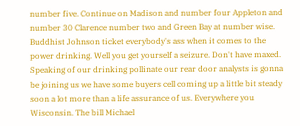number five. Continue on Madison and number four Appleton and number 30 Clarence number two and Green Bay at number wise. Buddhist Johnson ticket everybody's ass when it comes to the power drinking. Well you get yourself a seizure. Don't have maxed. Speaking of our drinking pollinate our rear door analysts is gonna be joining us we have some buyers cell coming up a little bit steady soon a lot more than a life assurance of us. Everywhere you Wisconsin. The bill Michael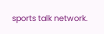sports talk network.